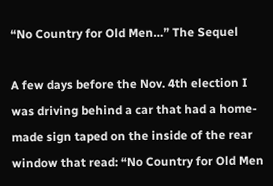“No Country for Old Men…” The Sequel

A few days before the Nov. 4th election I was driving behind a car that had a home-made sign taped on the inside of the rear window that read: “No Country for Old Men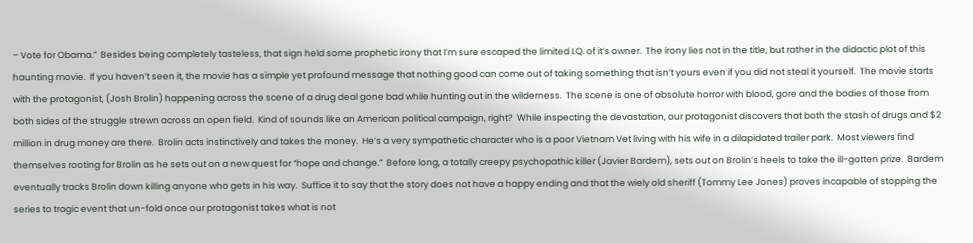– Vote for Obama.”  Besides being completely tasteless, that sign held some prophetic irony that I’m sure escaped the limited I.Q. of it’s owner.  The irony lies not in the title, but rather in the didactic plot of this haunting movie.  If you haven’t seen it, the movie has a simple yet profound message that nothing good can come out of taking something that isn’t yours even if you did not steal it yourself.  The movie starts with the protagonist, (Josh Brolin) happening across the scene of a drug deal gone bad while hunting out in the wilderness.  The scene is one of absolute horror with blood, gore and the bodies of those from both sides of the struggle strewn across an open field.  Kind of sounds like an American political campaign, right?  While inspecting the devastation, our protagonist discovers that both the stash of drugs and $2 million in drug money are there.  Brolin acts instinctively and takes the money.  He’s a very sympathetic character who is a poor Vietnam Vet living with his wife in a dilapidated trailer park.  Most viewers find themselves rooting for Brolin as he sets out on a new quest for “hope and change.”  Before long, a totally creepy psychopathic killer (Javier Bardem), sets out on Brolin’s heels to take the ill-gotten prize.  Bardem eventually tracks Brolin down killing anyone who gets in his way.  Suffice it to say that the story does not have a happy ending and that the wiely old sheriff (Tommy Lee Jones) proves incapable of stopping the series to tragic event that un-fold once our protagonist takes what is not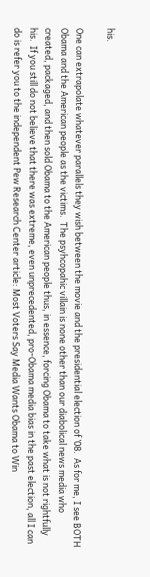his.

One can extrapolate whatever parallels they wish between the movie and the presidential election of ’08.  As for me, I see BOTH Obama and the American people as the victims.  The psyhcopahic villain is none other than our diabolical news media who created, packaged, and then sold Obama to the American people thus, in essence, forcing Obama to take what is not rightfully his.  If you still do not believe that there was extreme, even unprecedented, pro-Obama media bias in the past election, all I can do is refer you to the independent Pew Research Center article: Most Voters Say Media Wants Obama to Win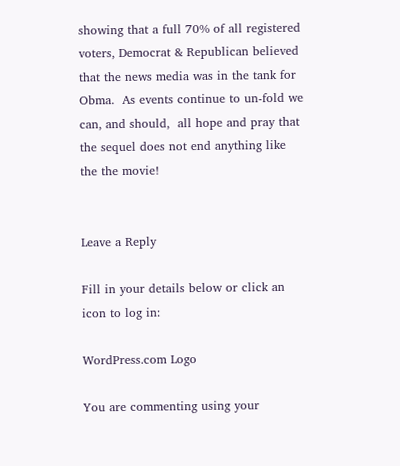showing that a full 70% of all registered voters, Democrat & Republican believed that the news media was in the tank for Obma.  As events continue to un-fold we can, and should,  all hope and pray that the sequel does not end anything like the the movie!


Leave a Reply

Fill in your details below or click an icon to log in:

WordPress.com Logo

You are commenting using your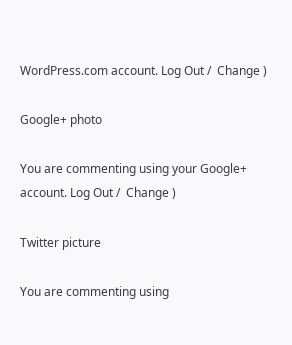WordPress.com account. Log Out /  Change )

Google+ photo

You are commenting using your Google+ account. Log Out /  Change )

Twitter picture

You are commenting using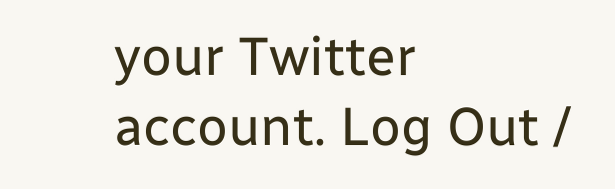your Twitter account. Log Out /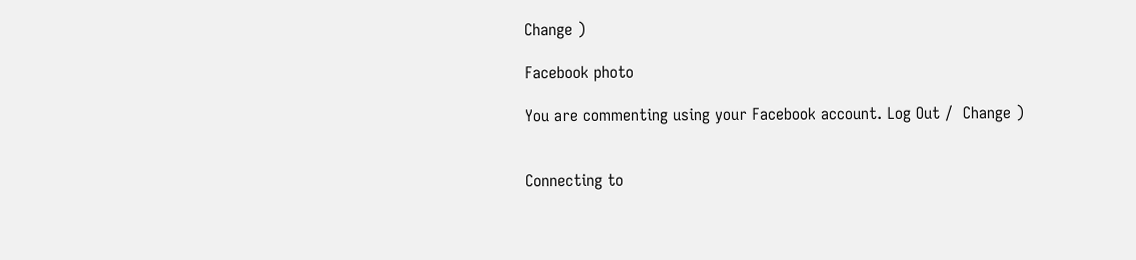Change )

Facebook photo

You are commenting using your Facebook account. Log Out /  Change )


Connecting to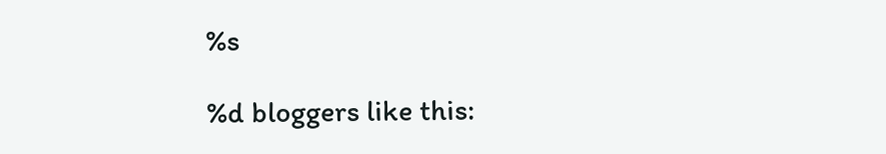%s

%d bloggers like this: